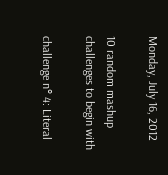Monday, July 16, 2012

10 random mashup challenges to begin with

challenge n° 4: Literal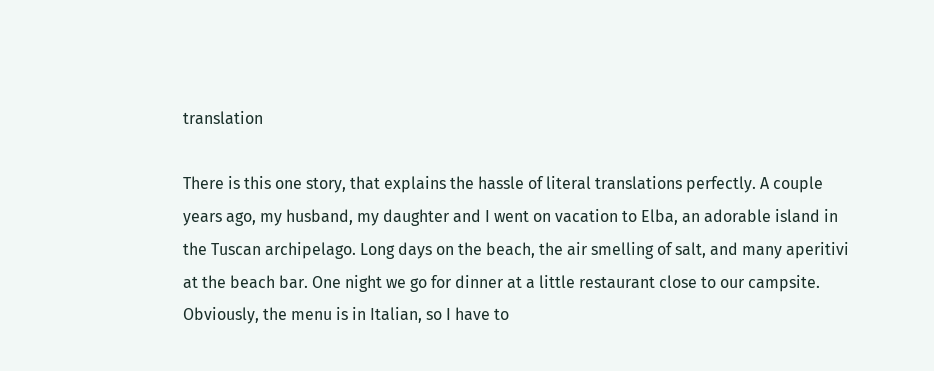translation

There is this one story, that explains the hassle of literal translations perfectly. A couple years ago, my husband, my daughter and I went on vacation to Elba, an adorable island in the Tuscan archipelago. Long days on the beach, the air smelling of salt, and many aperitivi at the beach bar. One night we go for dinner at a little restaurant close to our campsite. Obviously, the menu is in Italian, so I have to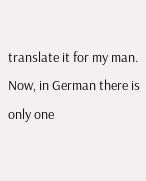translate it for my man. Now, in German there is only one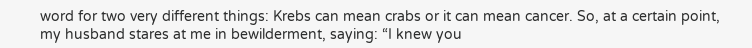word for two very different things: Krebs can mean crabs or it can mean cancer. So, at a certain point, my husband stares at me in bewilderment, saying: “I knew you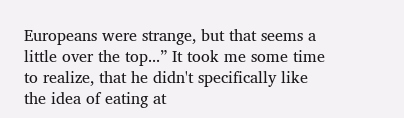Europeans were strange, but that seems a little over the top...” It took me some time to realize, that he didn't specifically like the idea of eating at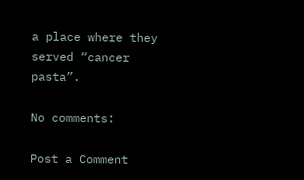a place where they served “cancer pasta”.

No comments:

Post a Comment